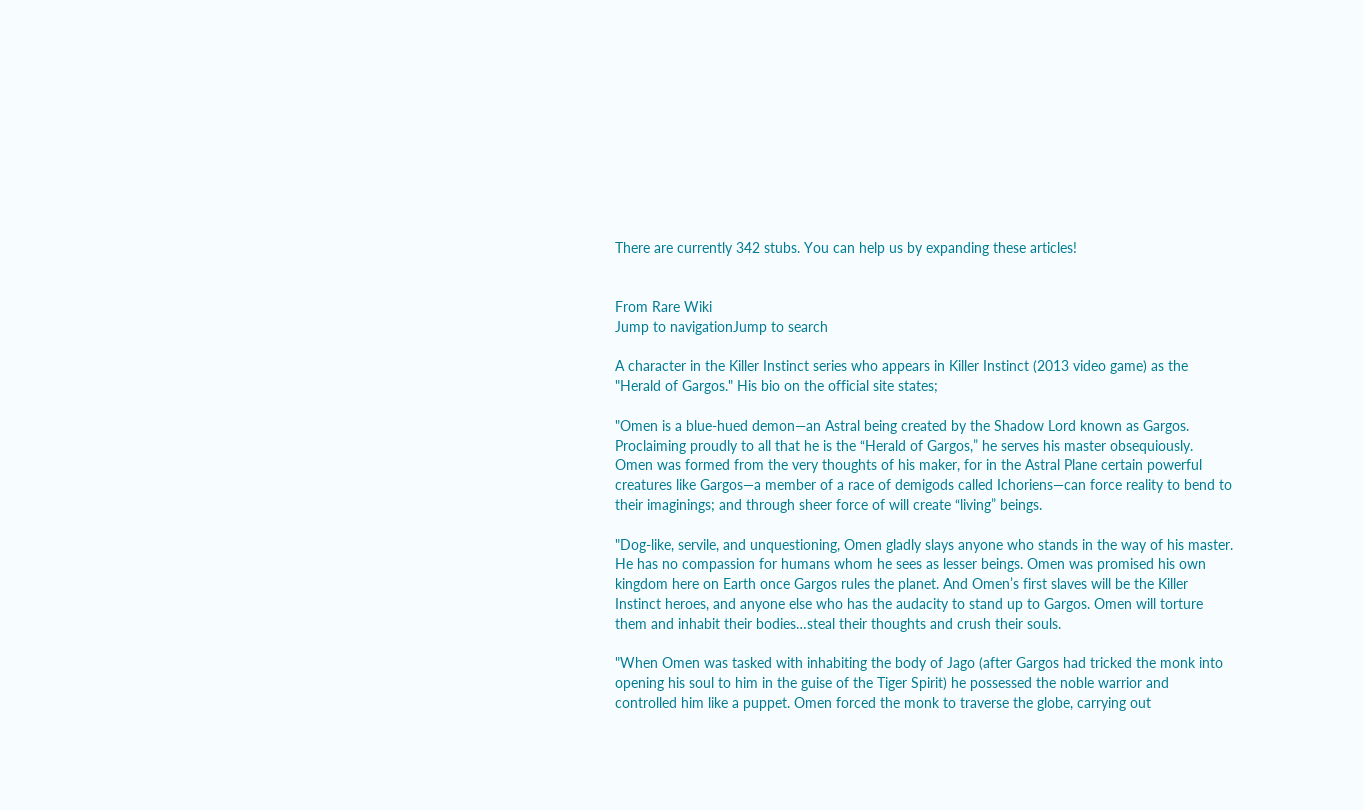There are currently 342 stubs. You can help us by expanding these articles!


From Rare Wiki
Jump to navigationJump to search

A character in the Killer Instinct series who appears in Killer Instinct (2013 video game) as the "Herald of Gargos." His bio on the official site states;

"Omen is a blue-hued demon—an Astral being created by the Shadow Lord known as Gargos. Proclaiming proudly to all that he is the “Herald of Gargos,” he serves his master obsequiously. Omen was formed from the very thoughts of his maker, for in the Astral Plane certain powerful creatures like Gargos—a member of a race of demigods called Ichoriens—can force reality to bend to their imaginings; and through sheer force of will create “living” beings.

"Dog-like, servile, and unquestioning, Omen gladly slays anyone who stands in the way of his master. He has no compassion for humans whom he sees as lesser beings. Omen was promised his own kingdom here on Earth once Gargos rules the planet. And Omen’s first slaves will be the Killer Instinct heroes, and anyone else who has the audacity to stand up to Gargos. Omen will torture them and inhabit their bodies…steal their thoughts and crush their souls.

"When Omen was tasked with inhabiting the body of Jago (after Gargos had tricked the monk into opening his soul to him in the guise of the Tiger Spirit) he possessed the noble warrior and controlled him like a puppet. Omen forced the monk to traverse the globe, carrying out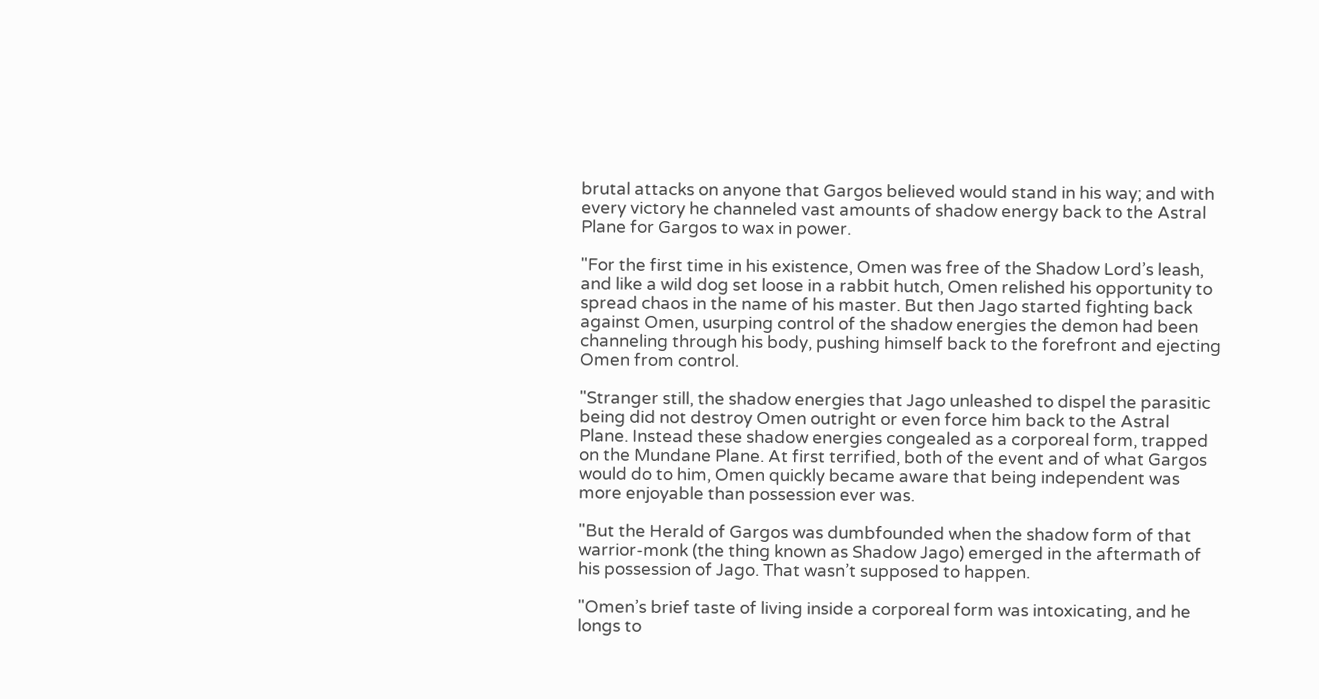brutal attacks on anyone that Gargos believed would stand in his way; and with every victory he channeled vast amounts of shadow energy back to the Astral Plane for Gargos to wax in power.

"For the first time in his existence, Omen was free of the Shadow Lord’s leash, and like a wild dog set loose in a rabbit hutch, Omen relished his opportunity to spread chaos in the name of his master. But then Jago started fighting back against Omen, usurping control of the shadow energies the demon had been channeling through his body, pushing himself back to the forefront and ejecting Omen from control.

"Stranger still, the shadow energies that Jago unleashed to dispel the parasitic being did not destroy Omen outright or even force him back to the Astral Plane. Instead these shadow energies congealed as a corporeal form, trapped on the Mundane Plane. At first terrified, both of the event and of what Gargos would do to him, Omen quickly became aware that being independent was more enjoyable than possession ever was.

"But the Herald of Gargos was dumbfounded when the shadow form of that warrior-monk (the thing known as Shadow Jago) emerged in the aftermath of his possession of Jago. That wasn’t supposed to happen.

"Omen’s brief taste of living inside a corporeal form was intoxicating, and he longs to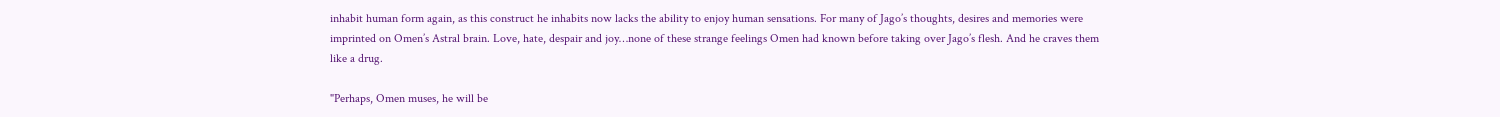inhabit human form again, as this construct he inhabits now lacks the ability to enjoy human sensations. For many of Jago’s thoughts, desires and memories were imprinted on Omen’s Astral brain. Love, hate, despair and joy…none of these strange feelings Omen had known before taking over Jago’s flesh. And he craves them like a drug.

"Perhaps, Omen muses, he will be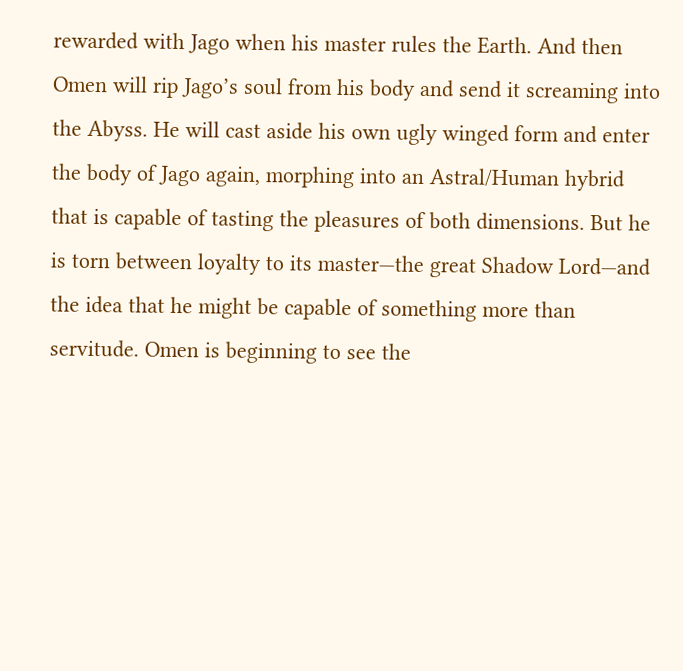rewarded with Jago when his master rules the Earth. And then Omen will rip Jago’s soul from his body and send it screaming into the Abyss. He will cast aside his own ugly winged form and enter the body of Jago again, morphing into an Astral/Human hybrid that is capable of tasting the pleasures of both dimensions. But he is torn between loyalty to its master—the great Shadow Lord—and the idea that he might be capable of something more than servitude. Omen is beginning to see the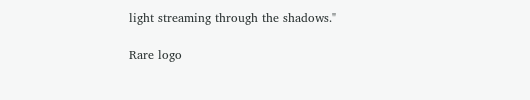light streaming through the shadows."

Rare logo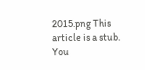2015.png This article is a stub. You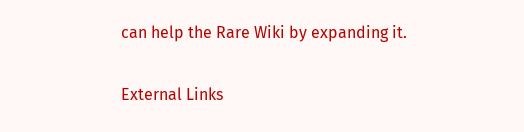can help the Rare Wiki by expanding it.

External Links